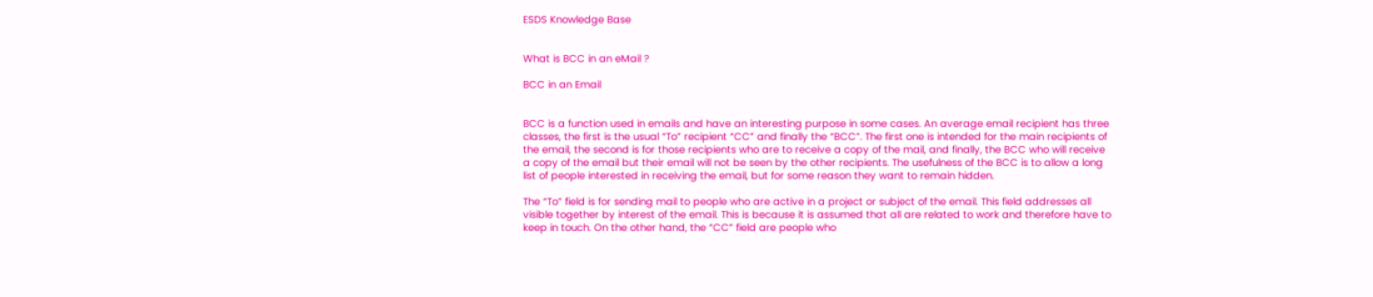ESDS Knowledge Base


What is BCC in an eMail ?

BCC in an Email


BCC is a function used in emails and have an interesting purpose in some cases. An average email recipient has three classes, the first is the usual “To” recipient “CC” and finally the “BCC”. The first one is intended for the main recipients of the email, the second is for those recipients who are to receive a copy of the mail, and finally, the BCC who will receive a copy of the email but their email will not be seen by the other recipients. The usefulness of the BCC is to allow a long list of people interested in receiving the email, but for some reason they want to remain hidden.

The “To” field is for sending mail to people who are active in a project or subject of the email. This field addresses all visible together by interest of the email. This is because it is assumed that all are related to work and therefore have to keep in touch. On the other hand, the “CC” field are people who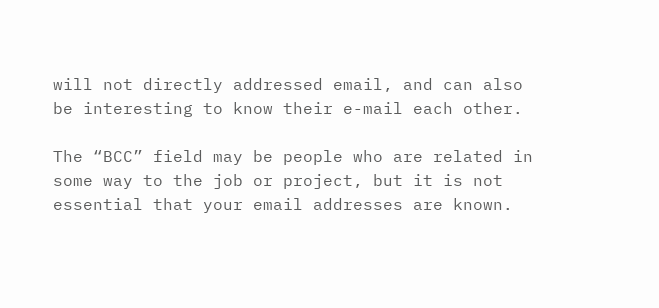will not directly addressed email, and can also be interesting to know their e-mail each other.

The “BCC” field may be people who are related in some way to the job or project, but it is not essential that your email addresses are known.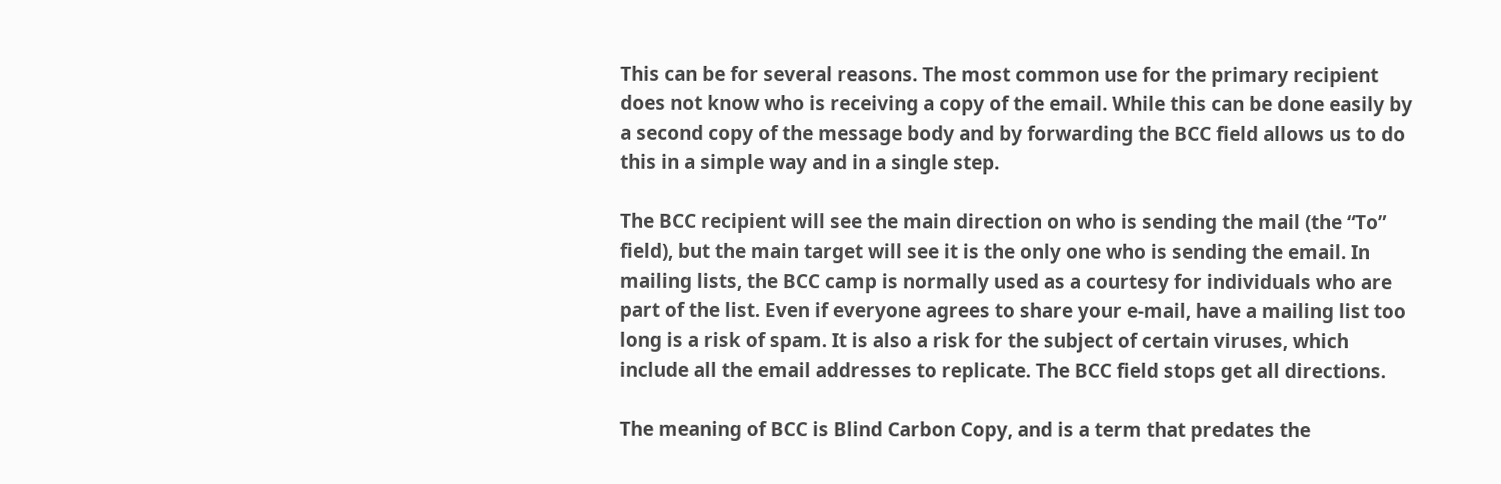This can be for several reasons. The most common use for the primary recipient does not know who is receiving a copy of the email. While this can be done easily by a second copy of the message body and by forwarding the BCC field allows us to do this in a simple way and in a single step.

The BCC recipient will see the main direction on who is sending the mail (the “To” field), but the main target will see it is the only one who is sending the email. In mailing lists, the BCC camp is normally used as a courtesy for individuals who are part of the list. Even if everyone agrees to share your e-mail, have a mailing list too long is a risk of spam. It is also a risk for the subject of certain viruses, which include all the email addresses to replicate. The BCC field stops get all directions.

The meaning of BCC is Blind Carbon Copy, and is a term that predates the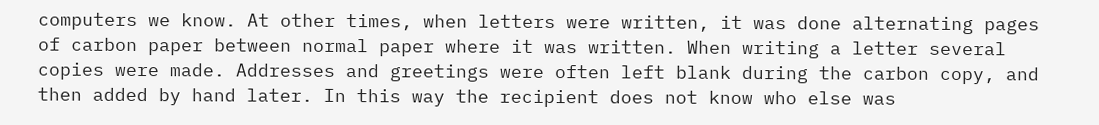computers we know. At other times, when letters were written, it was done alternating pages of carbon paper between normal paper where it was written. When writing a letter several copies were made. Addresses and greetings were often left blank during the carbon copy, and then added by hand later. In this way the recipient does not know who else was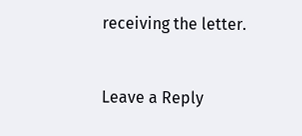receiving the letter.


Leave a Reply